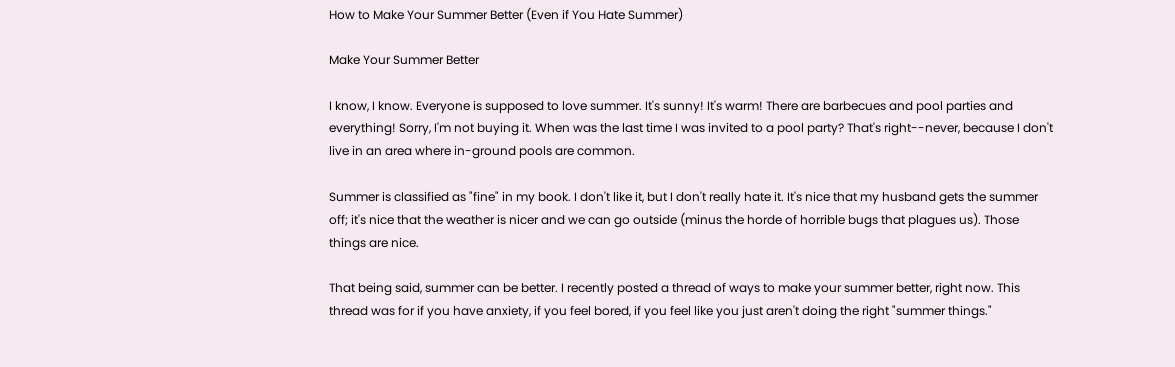How to Make Your Summer Better (Even if You Hate Summer)

Make Your Summer Better

I know, I know. Everyone is supposed to love summer. It's sunny! It's warm! There are barbecues and pool parties and everything! Sorry, I'm not buying it. When was the last time I was invited to a pool party? That's right--never, because I don't live in an area where in-ground pools are common.

Summer is classified as "fine" in my book. I don't like it, but I don't really hate it. It's nice that my husband gets the summer off; it's nice that the weather is nicer and we can go outside (minus the horde of horrible bugs that plagues us). Those things are nice.

That being said, summer can be better. I recently posted a thread of ways to make your summer better, right now. This thread was for if you have anxiety, if you feel bored, if you feel like you just aren't doing the right "summer things."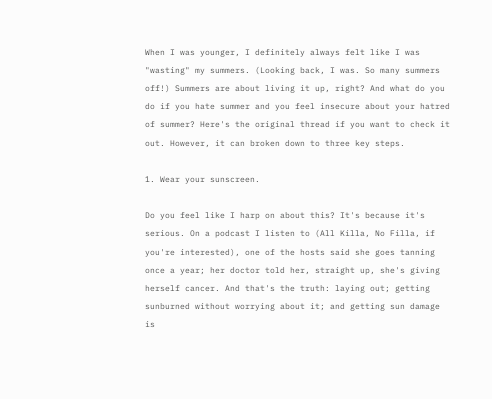When I was younger, I definitely always felt like I was "wasting" my summers. (Looking back, I was. So many summers off!) Summers are about living it up, right? And what do you do if you hate summer and you feel insecure about your hatred of summer? Here's the original thread if you want to check it out. However, it can broken down to three key steps.

1. Wear your sunscreen.

Do you feel like I harp on about this? It's because it's serious. On a podcast I listen to (All Killa, No Filla, if you're interested), one of the hosts said she goes tanning once a year; her doctor told her, straight up, she's giving herself cancer. And that's the truth: laying out; getting sunburned without worrying about it; and getting sun damage is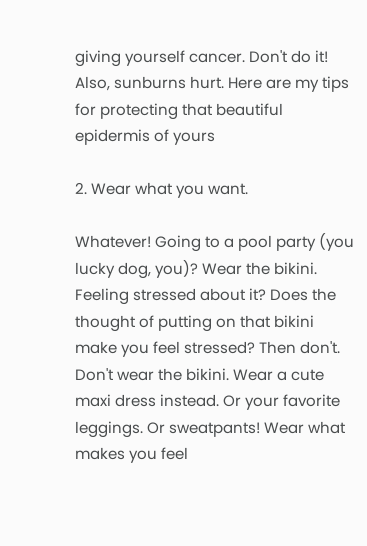giving yourself cancer. Don't do it! Also, sunburns hurt. Here are my tips for protecting that beautiful epidermis of yours

2. Wear what you want.

Whatever! Going to a pool party (you lucky dog, you)? Wear the bikini. Feeling stressed about it? Does the thought of putting on that bikini make you feel stressed? Then don't. Don't wear the bikini. Wear a cute maxi dress instead. Or your favorite leggings. Or sweatpants! Wear what makes you feel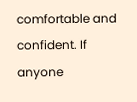comfortable and confident. If anyone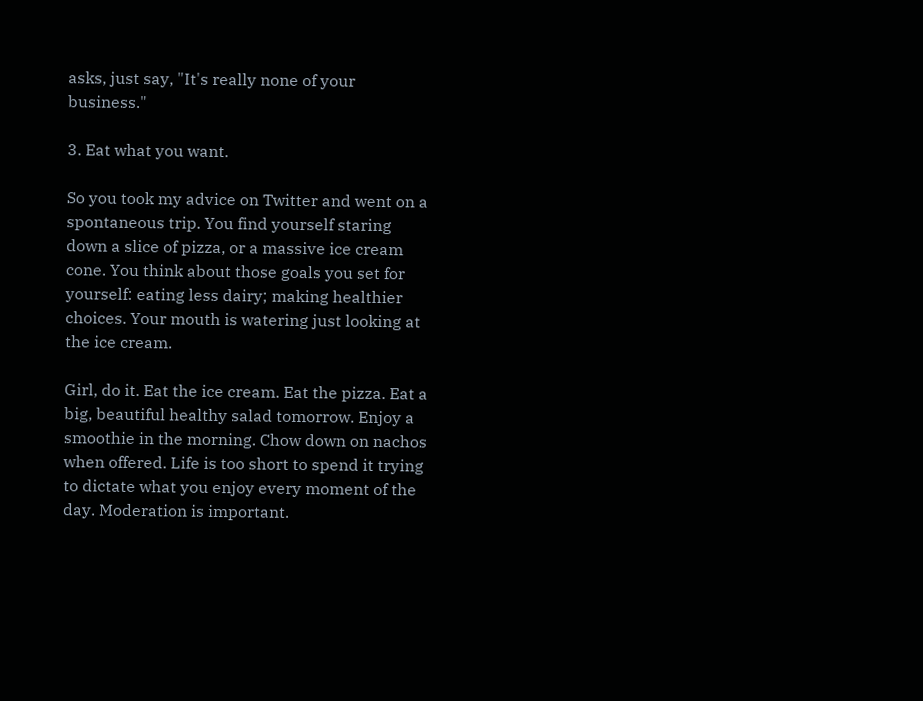asks, just say, "It's really none of your business."

3. Eat what you want.

So you took my advice on Twitter and went on a spontaneous trip. You find yourself staring down a slice of pizza, or a massive ice cream cone. You think about those goals you set for yourself: eating less dairy; making healthier choices. Your mouth is watering just looking at the ice cream.

Girl, do it. Eat the ice cream. Eat the pizza. Eat a big, beautiful healthy salad tomorrow. Enjoy a smoothie in the morning. Chow down on nachos when offered. Life is too short to spend it trying to dictate what you enjoy every moment of the day. Moderation is important.